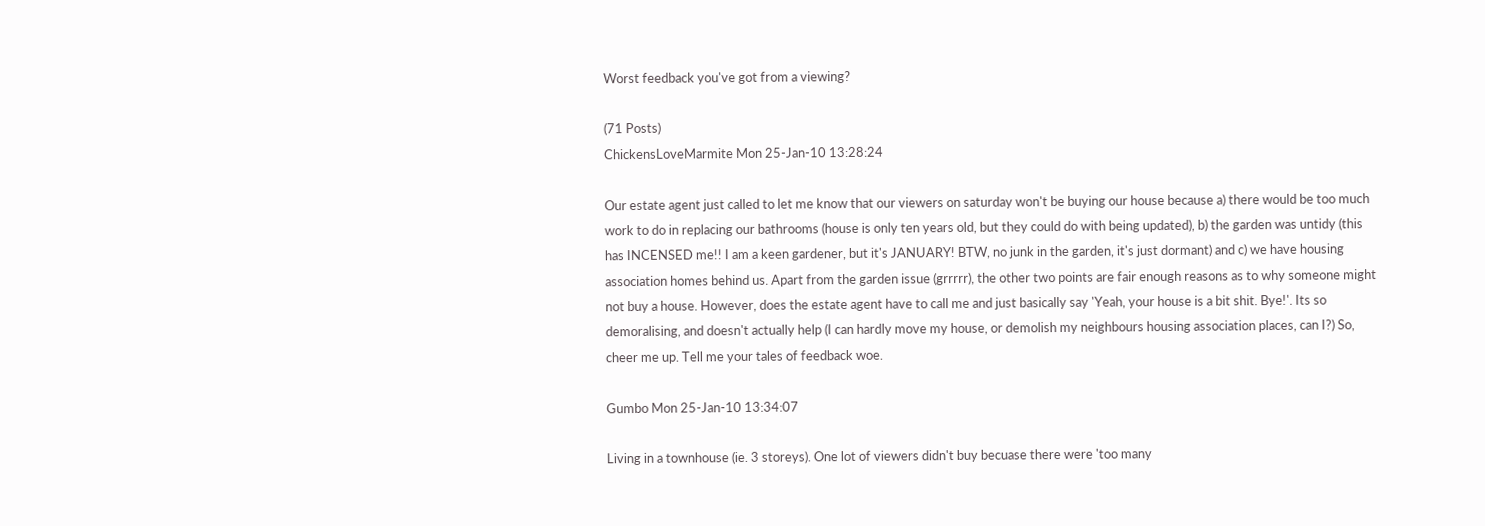Worst feedback you've got from a viewing?

(71 Posts)
ChickensLoveMarmite Mon 25-Jan-10 13:28:24

Our estate agent just called to let me know that our viewers on saturday won't be buying our house because a) there would be too much work to do in replacing our bathrooms (house is only ten years old, but they could do with being updated), b) the garden was untidy (this has INCENSED me!! I am a keen gardener, but it's JANUARY! BTW, no junk in the garden, it's just dormant) and c) we have housing association homes behind us. Apart from the garden issue (grrrrr), the other two points are fair enough reasons as to why someone might not buy a house. However, does the estate agent have to call me and just basically say 'Yeah, your house is a bit shit. Bye!'. Its so demoralising, and doesn't actually help (I can hardly move my house, or demolish my neighbours housing association places, can I?) So, cheer me up. Tell me your tales of feedback woe.

Gumbo Mon 25-Jan-10 13:34:07

Living in a townhouse (ie. 3 storeys). One lot of viewers didn't buy becuase there were 'too many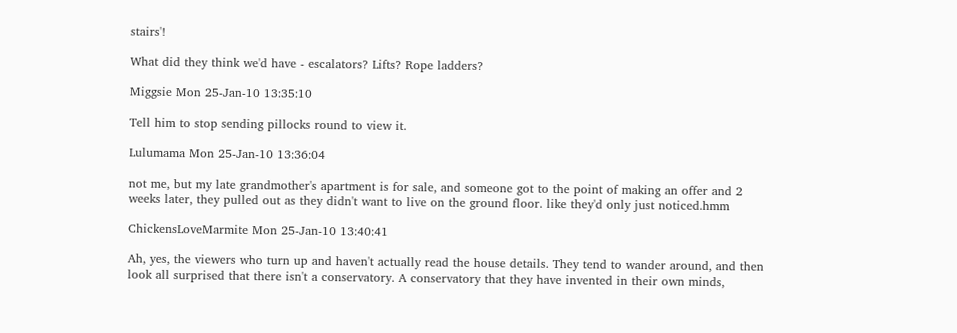stairs'!

What did they think we'd have - escalators? Lifts? Rope ladders?

Miggsie Mon 25-Jan-10 13:35:10

Tell him to stop sending pillocks round to view it.

Lulumama Mon 25-Jan-10 13:36:04

not me, but my late grandmother's apartment is for sale, and someone got to the point of making an offer and 2 weeks later, they pulled out as they didn't want to live on the ground floor. like they'd only just noticed.hmm

ChickensLoveMarmite Mon 25-Jan-10 13:40:41

Ah, yes, the viewers who turn up and haven't actually read the house details. They tend to wander around, and then look all surprised that there isn't a conservatory. A conservatory that they have invented in their own minds,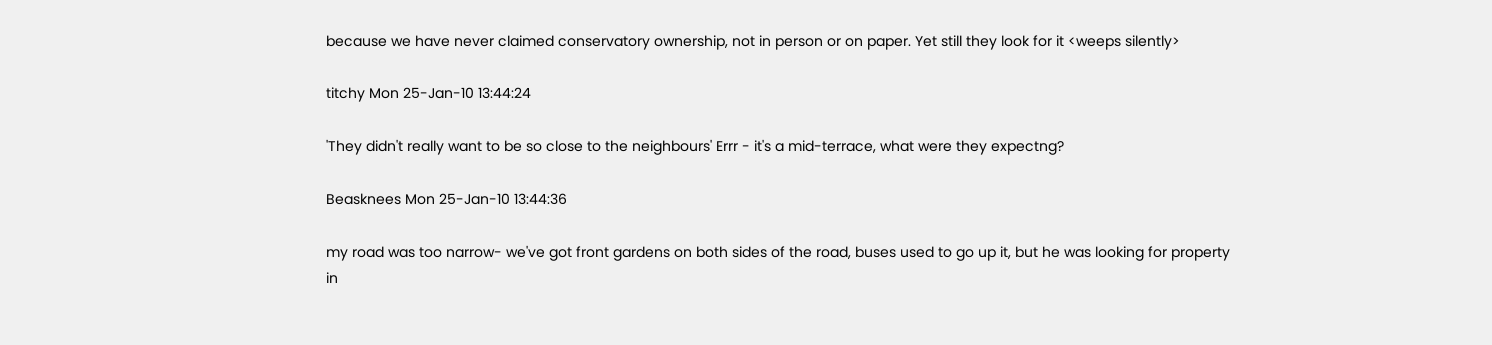because we have never claimed conservatory ownership, not in person or on paper. Yet still they look for it <weeps silently>

titchy Mon 25-Jan-10 13:44:24

'They didn't really want to be so close to the neighbours' Errr - it's a mid-terrace, what were they expectng?

Beasknees Mon 25-Jan-10 13:44:36

my road was too narrow- we've got front gardens on both sides of the road, buses used to go up it, but he was looking for property in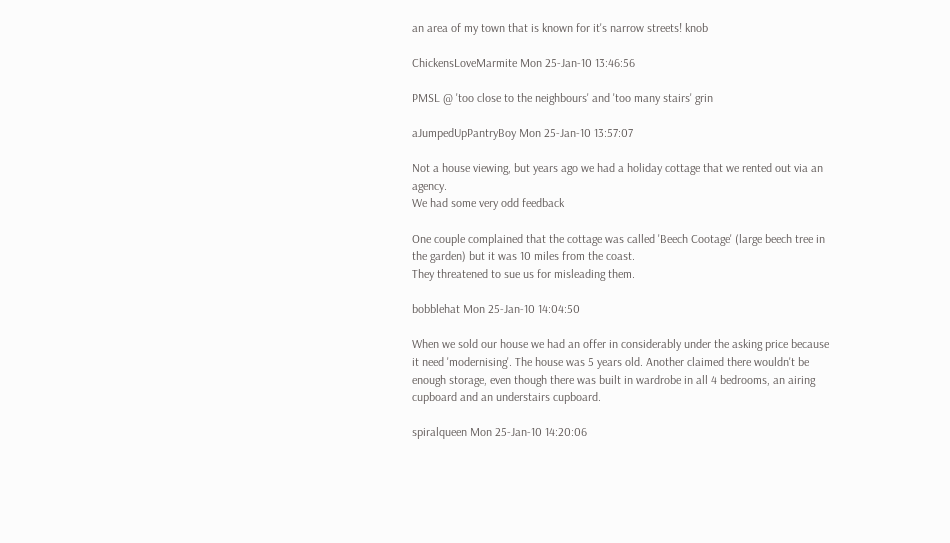an area of my town that is known for it's narrow streets! knob

ChickensLoveMarmite Mon 25-Jan-10 13:46:56

PMSL @ 'too close to the neighbours' and 'too many stairs' grin

aJumpedUpPantryBoy Mon 25-Jan-10 13:57:07

Not a house viewing, but years ago we had a holiday cottage that we rented out via an agency.
We had some very odd feedback

One couple complained that the cottage was called 'Beech Cootage' (large beech tree in the garden) but it was 10 miles from the coast.
They threatened to sue us for misleading them.

bobblehat Mon 25-Jan-10 14:04:50

When we sold our house we had an offer in considerably under the asking price because it need 'modernising'. The house was 5 years old. Another claimed there wouldn't be enough storage, even though there was built in wardrobe in all 4 bedrooms, an airing cupboard and an understairs cupboard.

spiralqueen Mon 25-Jan-10 14:20:06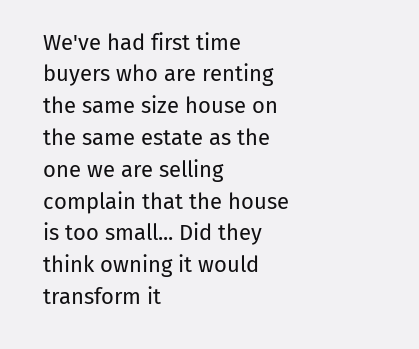We've had first time buyers who are renting the same size house on the same estate as the one we are selling complain that the house is too small... Did they think owning it would transform it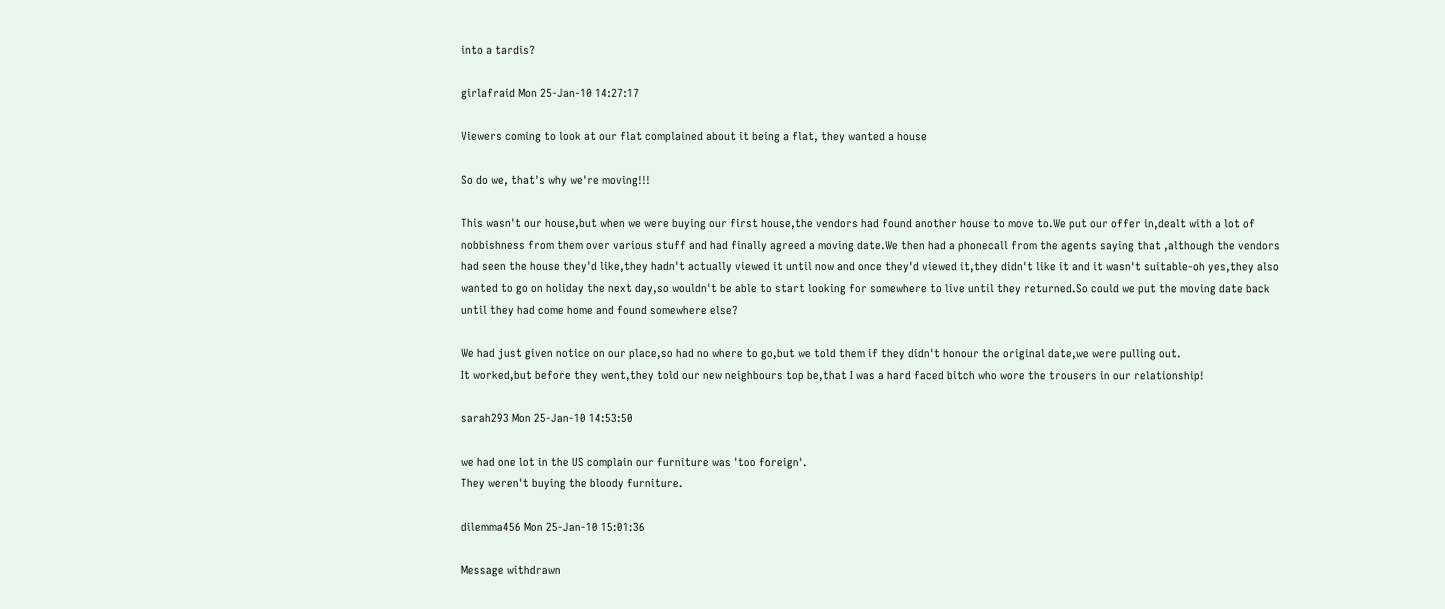into a tardis?

girlafraid Mon 25-Jan-10 14:27:17

Viewers coming to look at our flat complained about it being a flat, they wanted a house

So do we, that's why we're moving!!!

This wasn't our house,but when we were buying our first house,the vendors had found another house to move to.We put our offer in,dealt with a lot of nobbishness from them over various stuff and had finally agreed a moving date.We then had a phonecall from the agents saying that ,although the vendors had seen the house they'd like,they hadn't actually viewed it until now and once they'd viewed it,they didn't like it and it wasn't suitable-oh yes,they also wanted to go on holiday the next day,so wouldn't be able to start looking for somewhere to live until they returned.So could we put the moving date back until they had come home and found somewhere else?

We had just given notice on our place,so had no where to go,but we told them if they didn't honour the original date,we were pulling out.
It worked,but before they went,they told our new neighbours top be,that I was a hard faced bitch who wore the trousers in our relationship!

sarah293 Mon 25-Jan-10 14:53:50

we had one lot in the US complain our furniture was 'too foreign'.
They weren't buying the bloody furniture.

dilemma456 Mon 25-Jan-10 15:01:36

Message withdrawn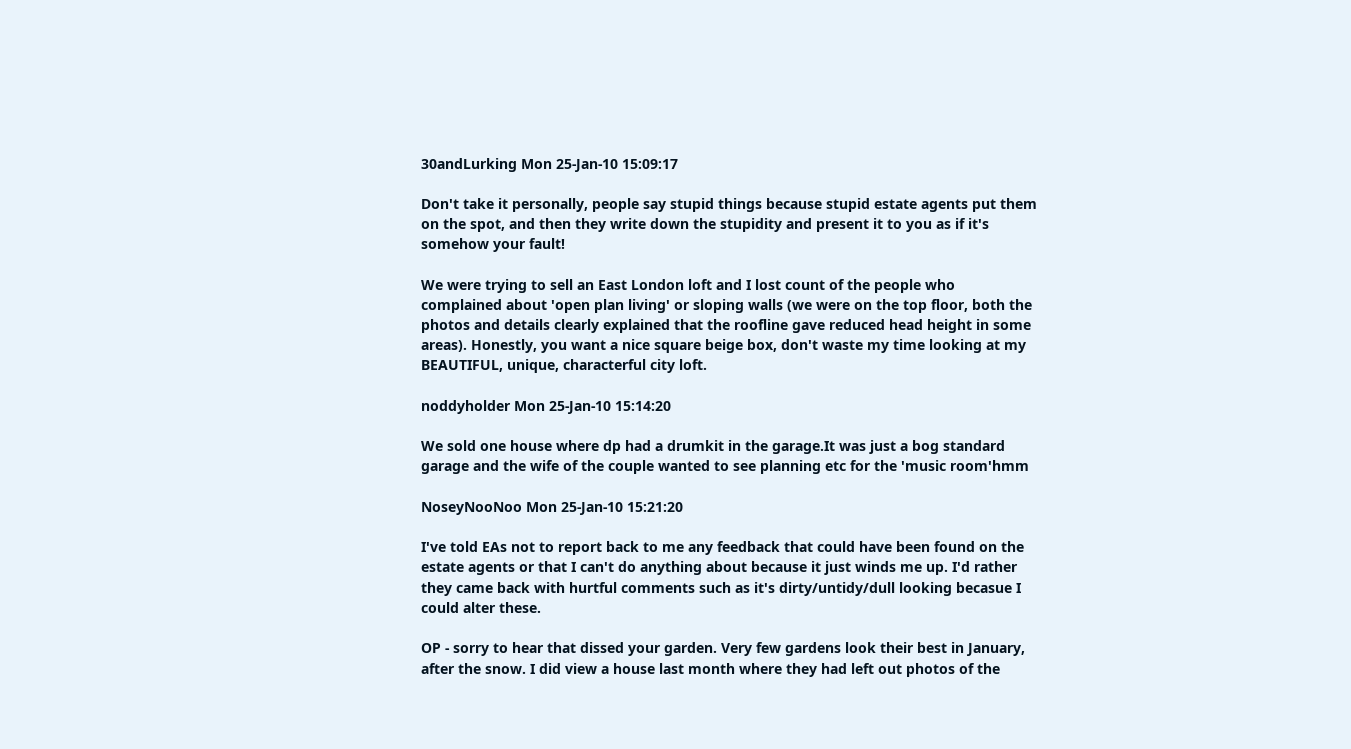30andLurking Mon 25-Jan-10 15:09:17

Don't take it personally, people say stupid things because stupid estate agents put them on the spot, and then they write down the stupidity and present it to you as if it's somehow your fault!

We were trying to sell an East London loft and I lost count of the people who complained about 'open plan living' or sloping walls (we were on the top floor, both the photos and details clearly explained that the roofline gave reduced head height in some areas). Honestly, you want a nice square beige box, don't waste my time looking at my BEAUTIFUL, unique, characterful city loft.

noddyholder Mon 25-Jan-10 15:14:20

We sold one house where dp had a drumkit in the garage.It was just a bog standard garage and the wife of the couple wanted to see planning etc for the 'music room'hmm

NoseyNooNoo Mon 25-Jan-10 15:21:20

I've told EAs not to report back to me any feedback that could have been found on the estate agents or that I can't do anything about because it just winds me up. I'd rather they came back with hurtful comments such as it's dirty/untidy/dull looking becasue I could alter these.

OP - sorry to hear that dissed your garden. Very few gardens look their best in January, after the snow. I did view a house last month where they had left out photos of the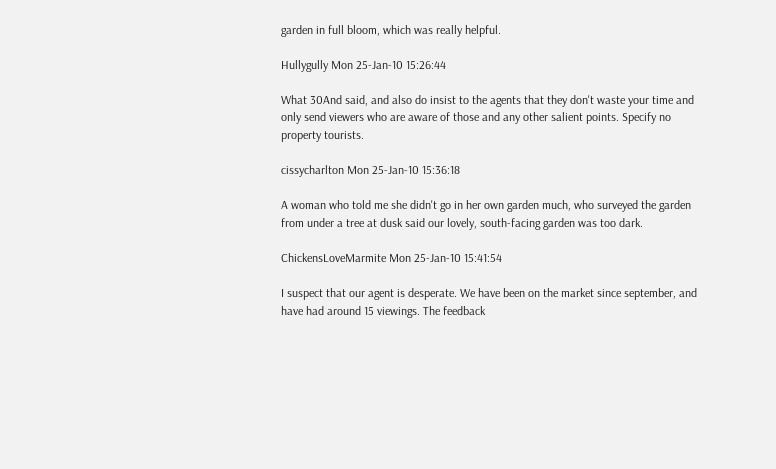garden in full bloom, which was really helpful.

Hullygully Mon 25-Jan-10 15:26:44

What 30And said, and also do insist to the agents that they don't waste your time and only send viewers who are aware of those and any other salient points. Specify no property tourists.

cissycharlton Mon 25-Jan-10 15:36:18

A woman who told me she didn't go in her own garden much, who surveyed the garden from under a tree at dusk said our lovely, south-facing garden was too dark.

ChickensLoveMarmite Mon 25-Jan-10 15:41:54

I suspect that our agent is desperate. We have been on the market since september, and have had around 15 viewings. The feedback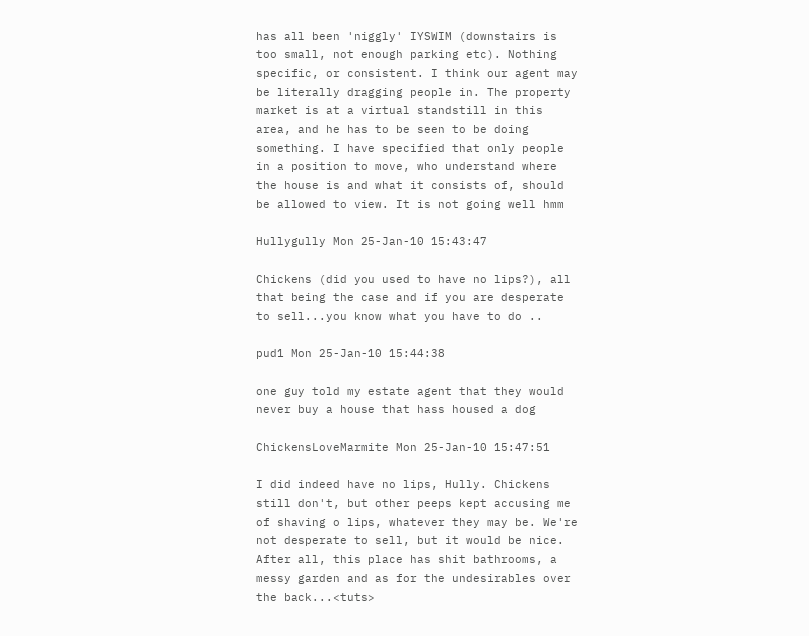has all been 'niggly' IYSWIM (downstairs is too small, not enough parking etc). Nothing specific, or consistent. I think our agent may be literally dragging people in. The property market is at a virtual standstill in this area, and he has to be seen to be doing something. I have specified that only people in a position to move, who understand where the house is and what it consists of, should be allowed to view. It is not going well hmm

Hullygully Mon 25-Jan-10 15:43:47

Chickens (did you used to have no lips?), all that being the case and if you are desperate to sell...you know what you have to do ..

pud1 Mon 25-Jan-10 15:44:38

one guy told my estate agent that they would never buy a house that hass housed a dog

ChickensLoveMarmite Mon 25-Jan-10 15:47:51

I did indeed have no lips, Hully. Chickens still don't, but other peeps kept accusing me of shaving o lips, whatever they may be. We're not desperate to sell, but it would be nice. After all, this place has shit bathrooms, a messy garden and as for the undesirables over the back...<tuts>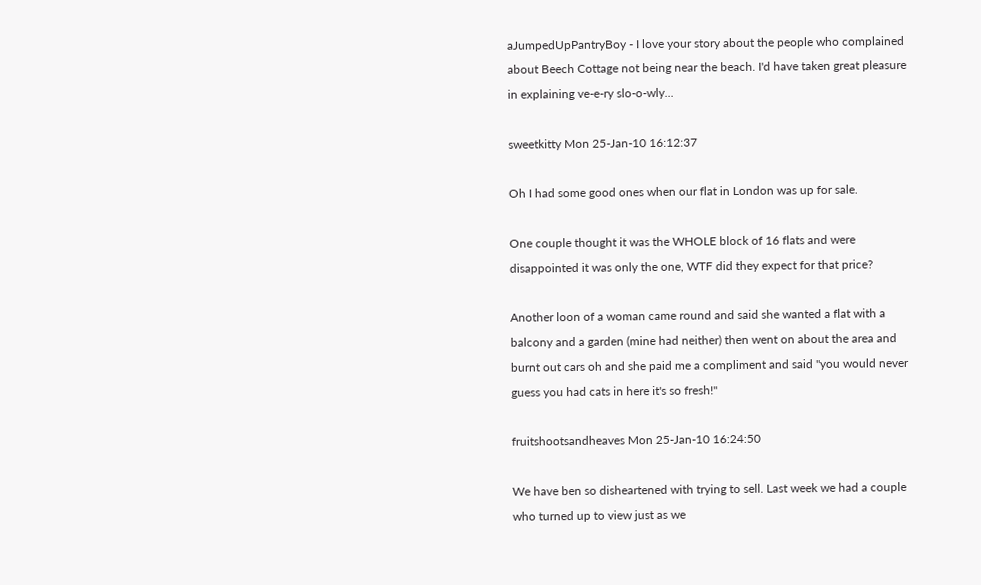aJumpedUpPantryBoy - I love your story about the people who complained about Beech Cottage not being near the beach. I'd have taken great pleasure in explaining ve-e-ry slo-o-wly...

sweetkitty Mon 25-Jan-10 16:12:37

Oh I had some good ones when our flat in London was up for sale.

One couple thought it was the WHOLE block of 16 flats and were disappointed it was only the one, WTF did they expect for that price?

Another loon of a woman came round and said she wanted a flat with a balcony and a garden (mine had neither) then went on about the area and burnt out cars oh and she paid me a compliment and said "you would never guess you had cats in here it's so fresh!"

fruitshootsandheaves Mon 25-Jan-10 16:24:50

We have ben so disheartened with trying to sell. Last week we had a couple who turned up to view just as we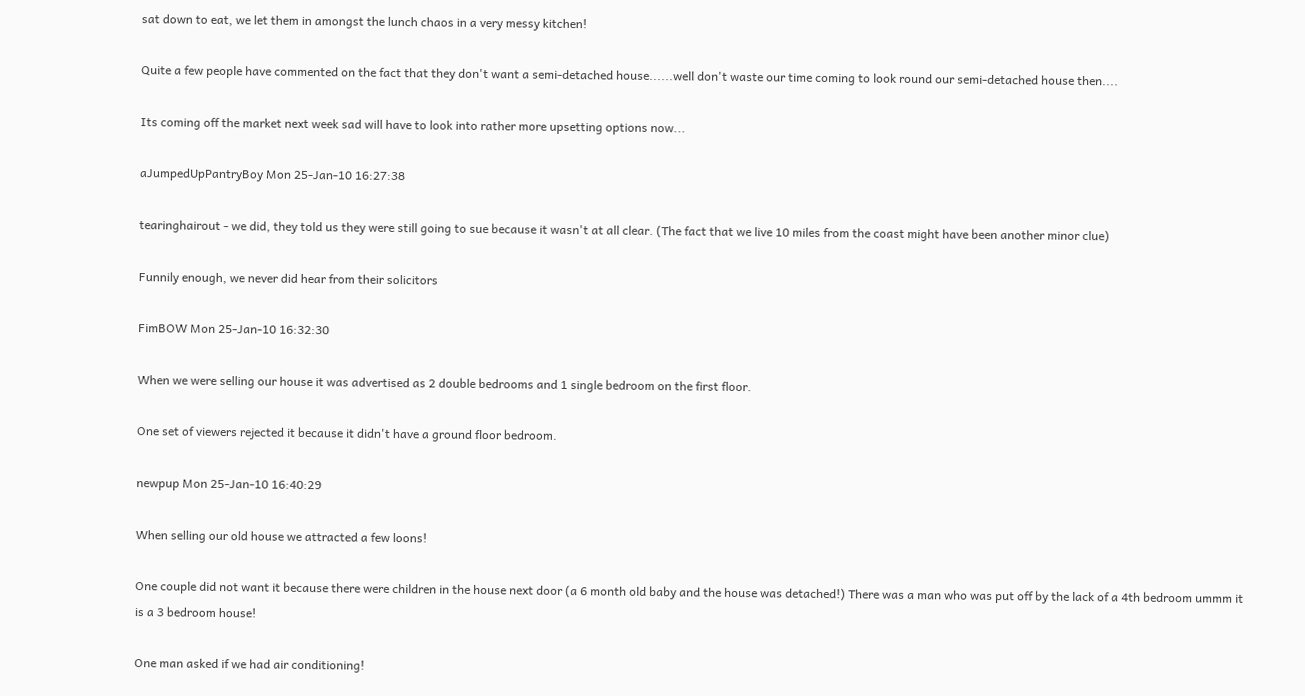sat down to eat, we let them in amongst the lunch chaos in a very messy kitchen!

Quite a few people have commented on the fact that they don't want a semi-detached house......well don't waste our time coming to look round our semi-detached house then....

Its coming off the market next week sad will have to look into rather more upsetting options now...

aJumpedUpPantryBoy Mon 25-Jan-10 16:27:38

tearinghairout - we did, they told us they were still going to sue because it wasn't at all clear. (The fact that we live 10 miles from the coast might have been another minor clue)

Funnily enough, we never did hear from their solicitors

FimBOW Mon 25-Jan-10 16:32:30

When we were selling our house it was advertised as 2 double bedrooms and 1 single bedroom on the first floor.

One set of viewers rejected it because it didn't have a ground floor bedroom.

newpup Mon 25-Jan-10 16:40:29

When selling our old house we attracted a few loons!

One couple did not want it because there were children in the house next door (a 6 month old baby and the house was detached!) There was a man who was put off by the lack of a 4th bedroom ummm it is a 3 bedroom house!

One man asked if we had air conditioning!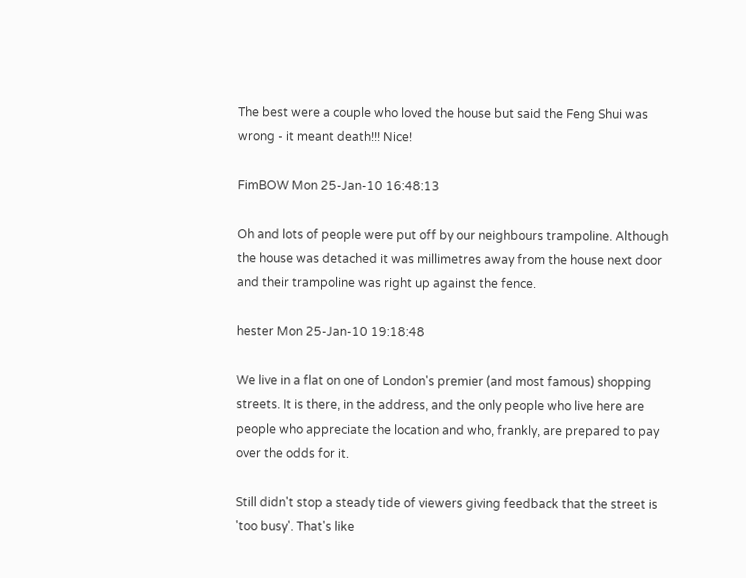The best were a couple who loved the house but said the Feng Shui was wrong - it meant death!!! Nice!

FimBOW Mon 25-Jan-10 16:48:13

Oh and lots of people were put off by our neighbours trampoline. Although the house was detached it was millimetres away from the house next door and their trampoline was right up against the fence.

hester Mon 25-Jan-10 19:18:48

We live in a flat on one of London's premier (and most famous) shopping streets. It is there, in the address, and the only people who live here are people who appreciate the location and who, frankly, are prepared to pay over the odds for it.

Still didn't stop a steady tide of viewers giving feedback that the street is 'too busy'. That's like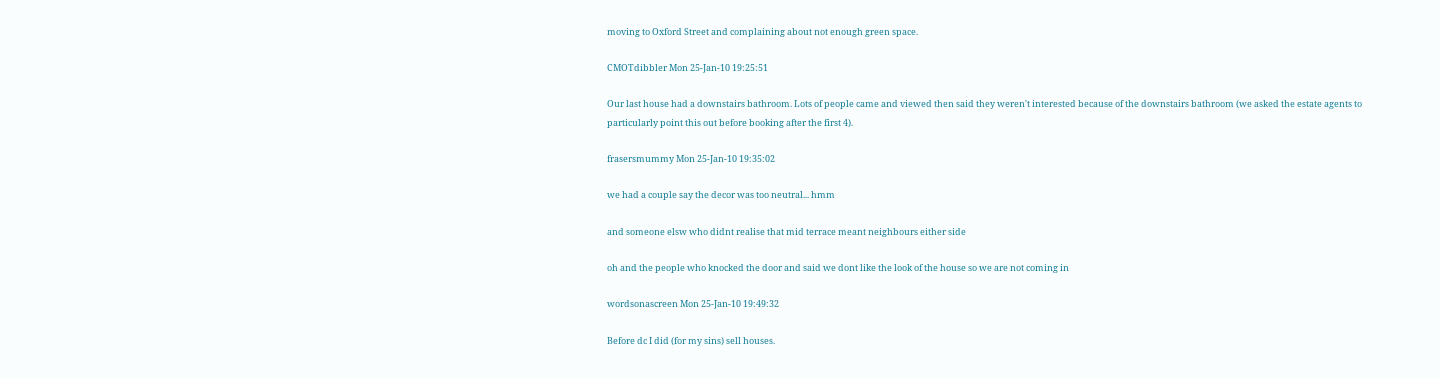moving to Oxford Street and complaining about not enough green space.

CMOTdibbler Mon 25-Jan-10 19:25:51

Our last house had a downstairs bathroom. Lots of people came and viewed then said they weren't interested because of the downstairs bathroom (we asked the estate agents to particularly point this out before booking after the first 4).

frasersmummy Mon 25-Jan-10 19:35:02

we had a couple say the decor was too neutral... hmm

and someone elsw who didnt realise that mid terrace meant neighbours either side

oh and the people who knocked the door and said we dont like the look of the house so we are not coming in

wordsonascreen Mon 25-Jan-10 19:49:32

Before dc I did (for my sins) sell houses.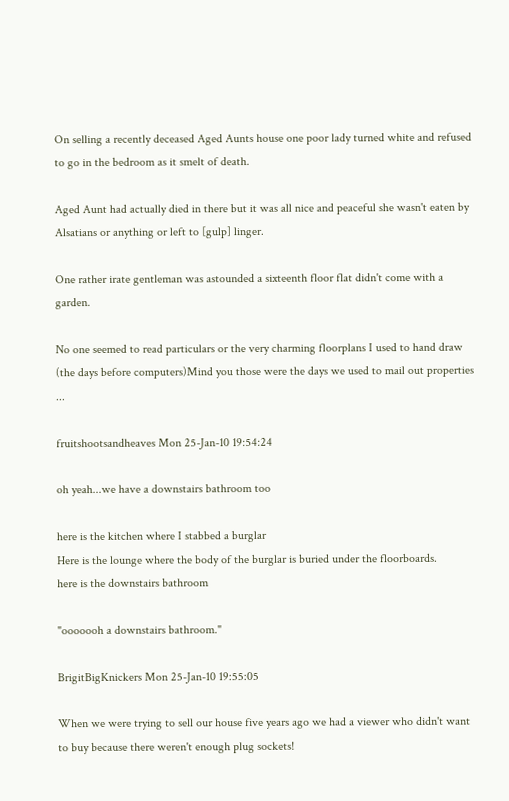On selling a recently deceased Aged Aunts house one poor lady turned white and refused to go in the bedroom as it smelt of death.

Aged Aunt had actually died in there but it was all nice and peaceful she wasn't eaten by Alsatians or anything or left to [gulp] linger.

One rather irate gentleman was astounded a sixteenth floor flat didn't come with a garden.

No one seemed to read particulars or the very charming floorplans I used to hand draw (the days before computers)Mind you those were the days we used to mail out properties ...

fruitshootsandheaves Mon 25-Jan-10 19:54:24

oh yeah...we have a downstairs bathroom too

here is the kitchen where I stabbed a burglar
Here is the lounge where the body of the burglar is buried under the floorboards.
here is the downstairs bathroom

"ooooooh a downstairs bathroom."

BrigitBigKnickers Mon 25-Jan-10 19:55:05

When we were trying to sell our house five years ago we had a viewer who didn't want to buy because there weren't enough plug sockets!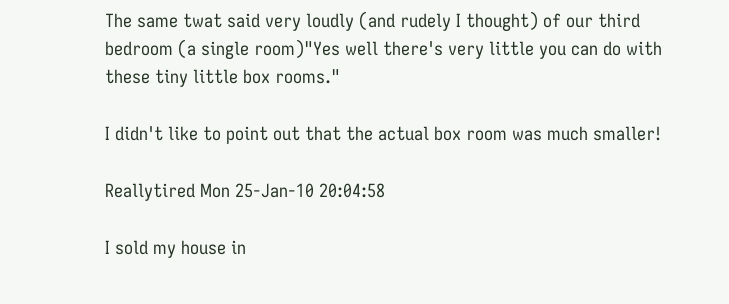The same twat said very loudly (and rudely I thought) of our third bedroom (a single room)"Yes well there's very little you can do with these tiny little box rooms."

I didn't like to point out that the actual box room was much smaller!

Reallytired Mon 25-Jan-10 20:04:58

I sold my house in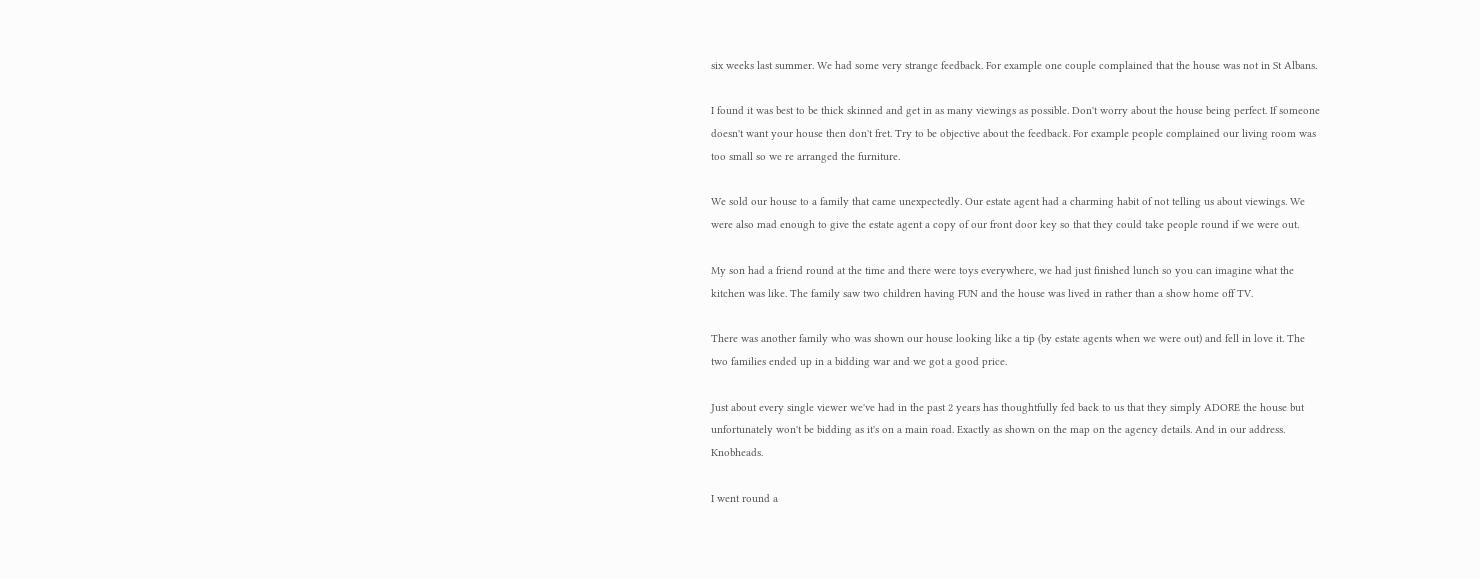six weeks last summer. We had some very strange feedback. For example one couple complained that the house was not in St Albans.

I found it was best to be thick skinned and get in as many viewings as possible. Don't worry about the house being perfect. If someone doesn't want your house then don't fret. Try to be objective about the feedback. For example people complained our living room was too small so we re arranged the furniture.

We sold our house to a family that came unexpectedly. Our estate agent had a charming habit of not telling us about viewings. We were also mad enough to give the estate agent a copy of our front door key so that they could take people round if we were out.

My son had a friend round at the time and there were toys everywhere, we had just finished lunch so you can imagine what the kitchen was like. The family saw two children having FUN and the house was lived in rather than a show home off TV.

There was another family who was shown our house looking like a tip (by estate agents when we were out) and fell in love it. The two families ended up in a bidding war and we got a good price.

Just about every single viewer we've had in the past 2 years has thoughtfully fed back to us that they simply ADORE the house but unfortunately won't be bidding as it's on a main road. Exactly as shown on the map on the agency details. And in our address. Knobheads.

I went round a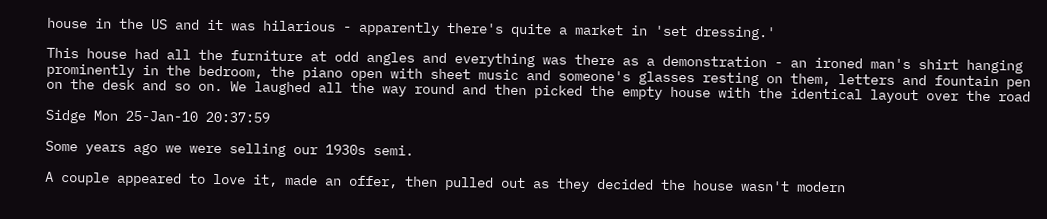house in the US and it was hilarious - apparently there's quite a market in 'set dressing.'

This house had all the furniture at odd angles and everything was there as a demonstration - an ironed man's shirt hanging prominently in the bedroom, the piano open with sheet music and someone's glasses resting on them, letters and fountain pen on the desk and so on. We laughed all the way round and then picked the empty house with the identical layout over the road

Sidge Mon 25-Jan-10 20:37:59

Some years ago we were selling our 1930s semi.

A couple appeared to love it, made an offer, then pulled out as they decided the house wasn't modern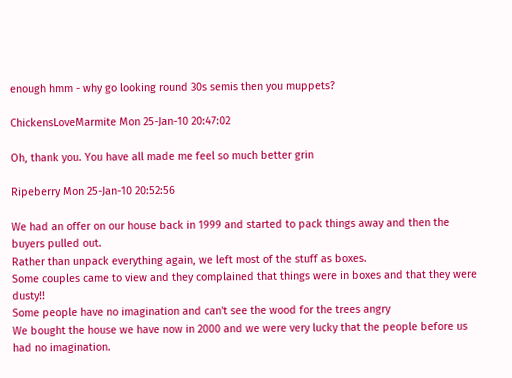enough hmm - why go looking round 30s semis then you muppets?

ChickensLoveMarmite Mon 25-Jan-10 20:47:02

Oh, thank you. You have all made me feel so much better grin

Ripeberry Mon 25-Jan-10 20:52:56

We had an offer on our house back in 1999 and started to pack things away and then the buyers pulled out.
Rather than unpack everything again, we left most of the stuff as boxes.
Some couples came to view and they complained that things were in boxes and that they were dusty!!
Some people have no imagination and can't see the wood for the trees angry
We bought the house we have now in 2000 and we were very lucky that the people before us had no imagination.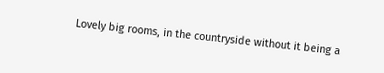Lovely big rooms, in the countryside without it being a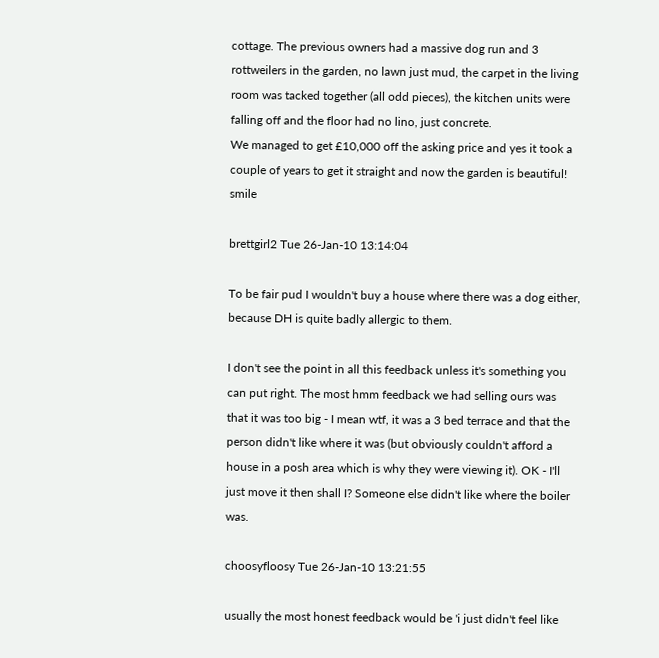cottage. The previous owners had a massive dog run and 3 rottweilers in the garden, no lawn just mud, the carpet in the living room was tacked together (all odd pieces), the kitchen units were falling off and the floor had no lino, just concrete.
We managed to get £10,000 off the asking price and yes it took a couple of years to get it straight and now the garden is beautiful! smile

brettgirl2 Tue 26-Jan-10 13:14:04

To be fair pud I wouldn't buy a house where there was a dog either, because DH is quite badly allergic to them.

I don't see the point in all this feedback unless it's something you can put right. The most hmm feedback we had selling ours was that it was too big - I mean wtf, it was a 3 bed terrace and that the person didn't like where it was (but obviously couldn't afford a house in a posh area which is why they were viewing it). OK - I'll just move it then shall I? Someone else didn't like where the boiler was.

choosyfloosy Tue 26-Jan-10 13:21:55

usually the most honest feedback would be 'i just didn't feel like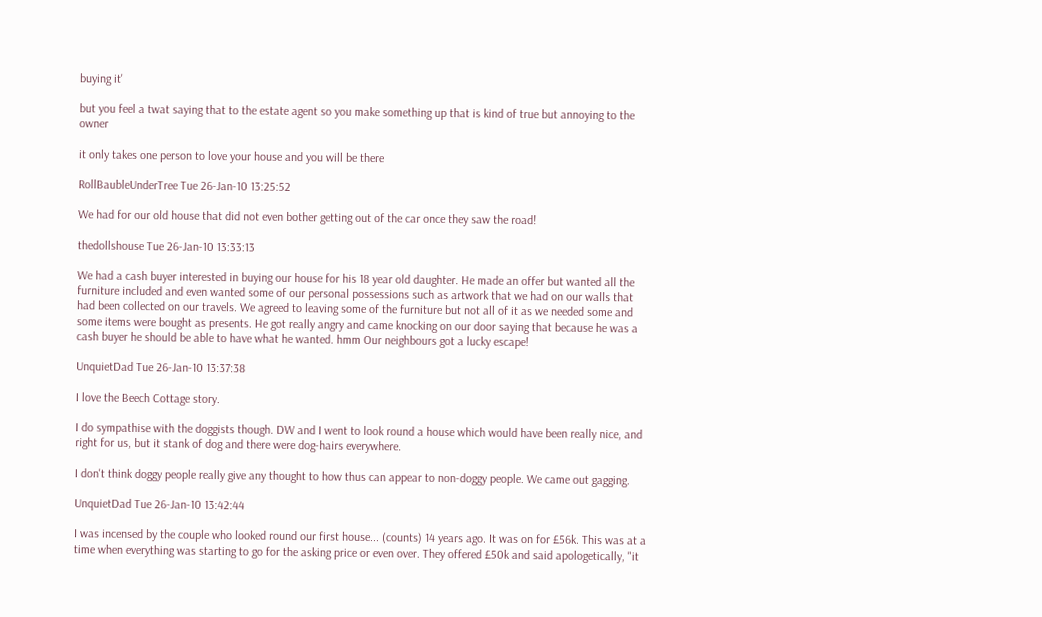buying it'

but you feel a twat saying that to the estate agent so you make something up that is kind of true but annoying to the owner

it only takes one person to love your house and you will be there

RollBaubleUnderTree Tue 26-Jan-10 13:25:52

We had for our old house that did not even bother getting out of the car once they saw the road!

thedollshouse Tue 26-Jan-10 13:33:13

We had a cash buyer interested in buying our house for his 18 year old daughter. He made an offer but wanted all the furniture included and even wanted some of our personal possessions such as artwork that we had on our walls that had been collected on our travels. We agreed to leaving some of the furniture but not all of it as we needed some and some items were bought as presents. He got really angry and came knocking on our door saying that because he was a cash buyer he should be able to have what he wanted. hmm Our neighbours got a lucky escape!

UnquietDad Tue 26-Jan-10 13:37:38

I love the Beech Cottage story.

I do sympathise with the doggists though. DW and I went to look round a house which would have been really nice, and right for us, but it stank of dog and there were dog-hairs everywhere.

I don't think doggy people really give any thought to how thus can appear to non-doggy people. We came out gagging.

UnquietDad Tue 26-Jan-10 13:42:44

I was incensed by the couple who looked round our first house... (counts) 14 years ago. It was on for £56k. This was at a time when everything was starting to go for the asking price or even over. They offered £50k and said apologetically, "it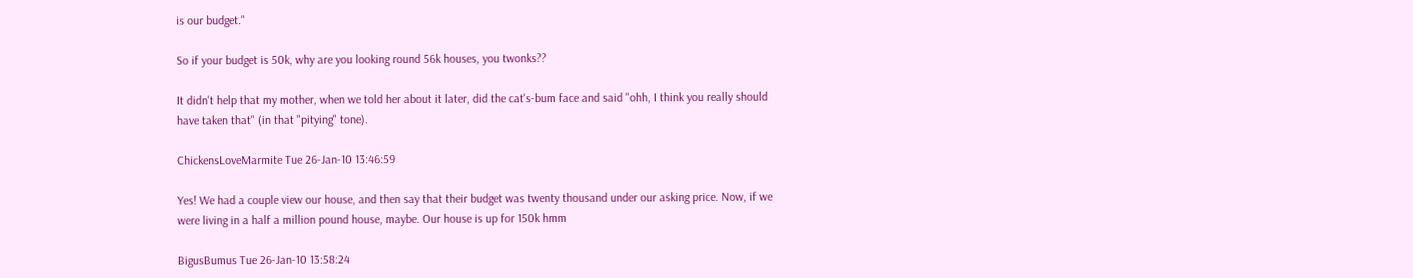is our budget."

So if your budget is 50k, why are you looking round 56k houses, you twonks??

It didn't help that my mother, when we told her about it later, did the cat's-bum face and said "ohh, I think you really should have taken that" (in that "pitying" tone).

ChickensLoveMarmite Tue 26-Jan-10 13:46:59

Yes! We had a couple view our house, and then say that their budget was twenty thousand under our asking price. Now, if we were living in a half a million pound house, maybe. Our house is up for 150k hmm

BigusBumus Tue 26-Jan-10 13:58:24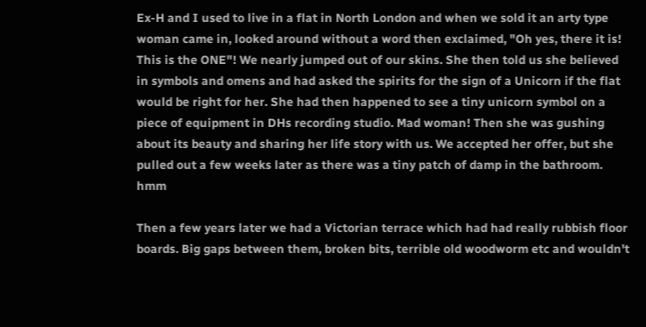Ex-H and I used to live in a flat in North London and when we sold it an arty type woman came in, looked around without a word then exclaimed, "Oh yes, there it is! This is the ONE"! We nearly jumped out of our skins. She then told us she believed in symbols and omens and had asked the spirits for the sign of a Unicorn if the flat would be right for her. She had then happened to see a tiny unicorn symbol on a piece of equipment in DHs recording studio. Mad woman! Then she was gushing about its beauty and sharing her life story with us. We accepted her offer, but she pulled out a few weeks later as there was a tiny patch of damp in the bathroom. hmm

Then a few years later we had a Victorian terrace which had had really rubbish floor boards. Big gaps between them, broken bits, terrible old woodworm etc and wouldn't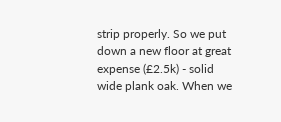strip properly. So we put down a new floor at great expense (£2.5k) - solid wide plank oak. When we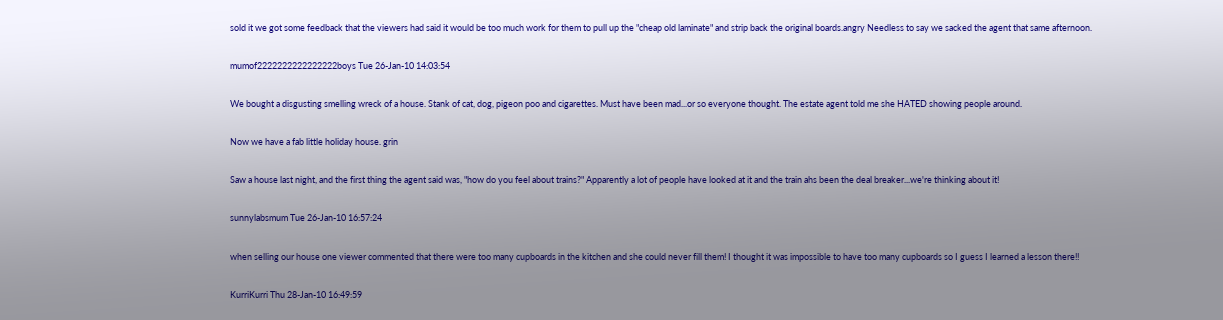sold it we got some feedback that the viewers had said it would be too much work for them to pull up the "cheap old laminate" and strip back the original boards.angry Needless to say we sacked the agent that same afternoon.

mumof2222222222222222boys Tue 26-Jan-10 14:03:54

We bought a disgusting smelling wreck of a house. Stank of cat, dog, pigeon poo and cigarettes. Must have been mad...or so everyone thought. The estate agent told me she HATED showing people around.

Now we have a fab little holiday house. grin

Saw a house last night, and the first thing the agent said was, "how do you feel about trains?" Apparently a lot of people have looked at it and the train ahs been the deal breaker...we're thinking about it!

sunnylabsmum Tue 26-Jan-10 16:57:24

when selling our house one viewer commented that there were too many cupboards in the kitchen and she could never fill them! I thought it was impossible to have too many cupboards so I guess I learned a lesson there!!

KurriKurri Thu 28-Jan-10 16:49:59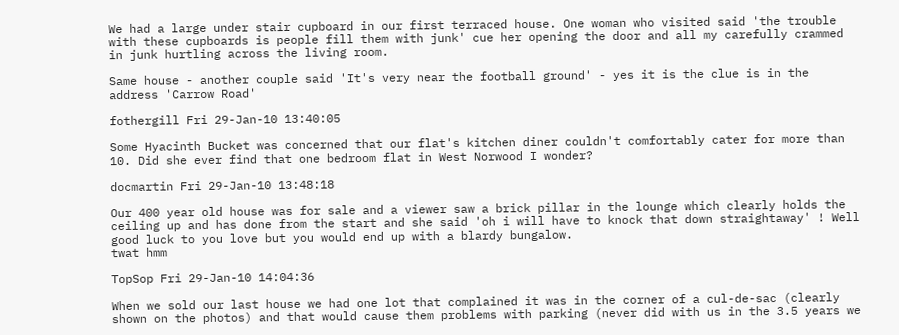We had a large under stair cupboard in our first terraced house. One woman who visited said 'the trouble with these cupboards is people fill them with junk' cue her opening the door and all my carefully crammed in junk hurtling across the living room.

Same house - another couple said 'It's very near the football ground' - yes it is the clue is in the address 'Carrow Road'

fothergill Fri 29-Jan-10 13:40:05

Some Hyacinth Bucket was concerned that our flat's kitchen diner couldn't comfortably cater for more than 10. Did she ever find that one bedroom flat in West Norwood I wonder?

docmartin Fri 29-Jan-10 13:48:18

Our 400 year old house was for sale and a viewer saw a brick pillar in the lounge which clearly holds the ceiling up and has done from the start and she said 'oh i will have to knock that down straightaway' ! Well good luck to you love but you would end up with a blardy bungalow.
twat hmm

TopSop Fri 29-Jan-10 14:04:36

When we sold our last house we had one lot that complained it was in the corner of a cul-de-sac (clearly shown on the photos) and that would cause them problems with parking (never did with us in the 3.5 years we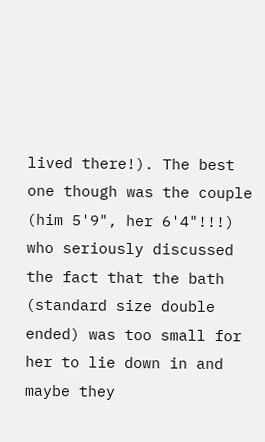lived there!). The best one though was the couple (him 5'9", her 6'4"!!!) who seriously discussed the fact that the bath (standard size double ended) was too small for her to lie down in and maybe they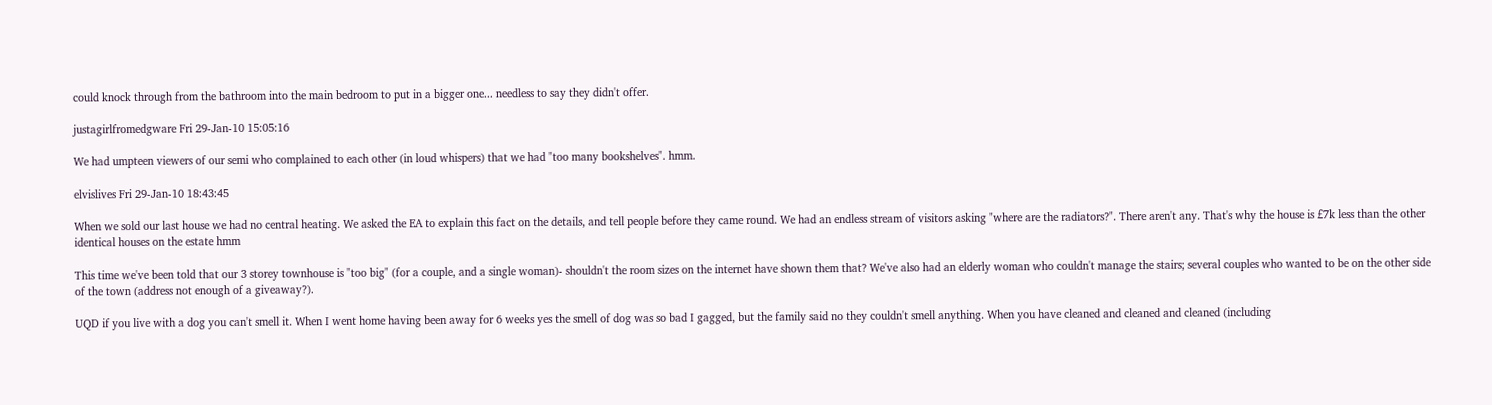could knock through from the bathroom into the main bedroom to put in a bigger one... needless to say they didn't offer.

justagirlfromedgware Fri 29-Jan-10 15:05:16

We had umpteen viewers of our semi who complained to each other (in loud whispers) that we had "too many bookshelves". hmm.

elvislives Fri 29-Jan-10 18:43:45

When we sold our last house we had no central heating. We asked the EA to explain this fact on the details, and tell people before they came round. We had an endless stream of visitors asking "where are the radiators?". There aren't any. That's why the house is £7k less than the other identical houses on the estate hmm

This time we've been told that our 3 storey townhouse is "too big" (for a couple, and a single woman)- shouldn't the room sizes on the internet have shown them that? We've also had an elderly woman who couldn't manage the stairs; several couples who wanted to be on the other side of the town (address not enough of a giveaway?).

UQD if you live with a dog you can't smell it. When I went home having been away for 6 weeks yes the smell of dog was so bad I gagged, but the family said no they couldn't smell anything. When you have cleaned and cleaned and cleaned (including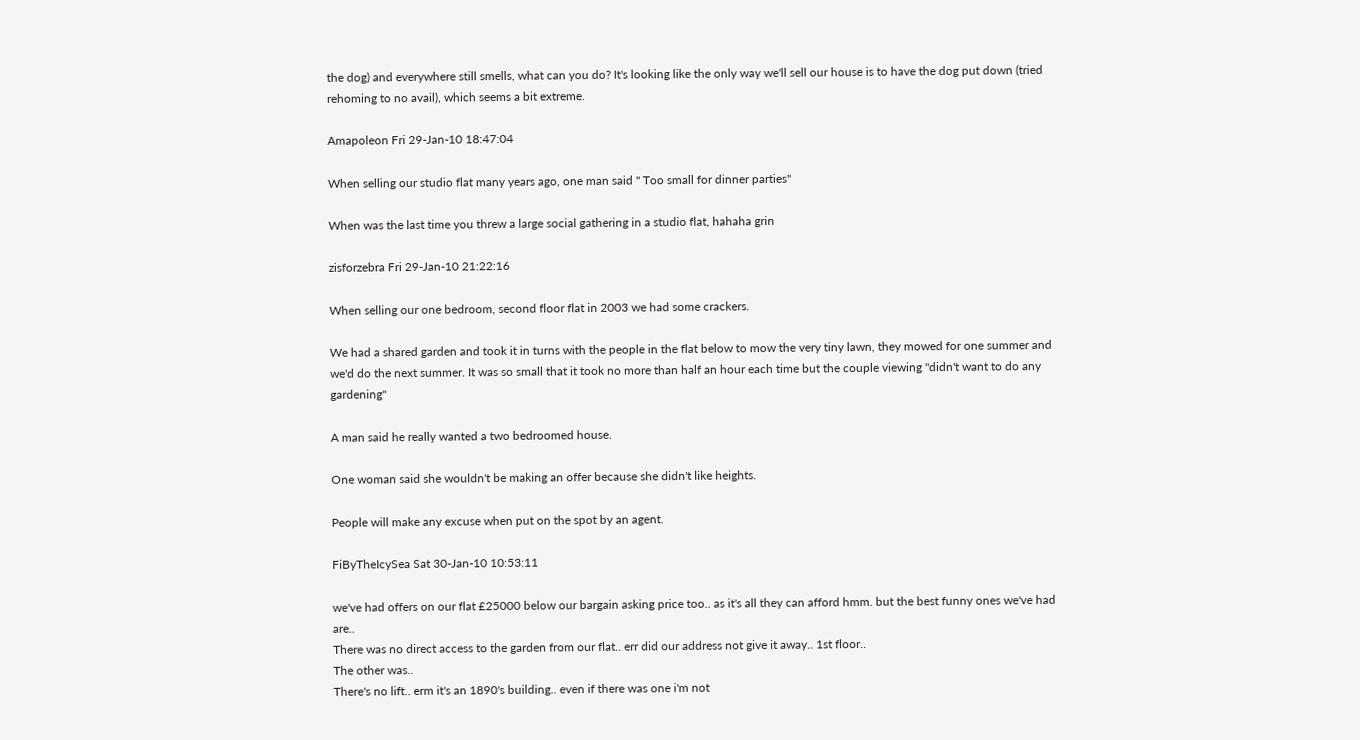the dog) and everywhere still smells, what can you do? It's looking like the only way we'll sell our house is to have the dog put down (tried rehoming to no avail), which seems a bit extreme.

Amapoleon Fri 29-Jan-10 18:47:04

When selling our studio flat many years ago, one man said " Too small for dinner parties"

When was the last time you threw a large social gathering in a studio flat, hahaha grin

zisforzebra Fri 29-Jan-10 21:22:16

When selling our one bedroom, second floor flat in 2003 we had some crackers.

We had a shared garden and took it in turns with the people in the flat below to mow the very tiny lawn, they mowed for one summer and we'd do the next summer. It was so small that it took no more than half an hour each time but the couple viewing "didn't want to do any gardening"

A man said he really wanted a two bedroomed house.

One woman said she wouldn't be making an offer because she didn't like heights.

People will make any excuse when put on the spot by an agent.

FiByTheIcySea Sat 30-Jan-10 10:53:11

we've had offers on our flat £25000 below our bargain asking price too.. as it's all they can afford hmm. but the best funny ones we've had are..
There was no direct access to the garden from our flat.. err did our address not give it away.. 1st floor..
The other was..
There's no lift.. erm it's an 1890's building.. even if there was one i'm not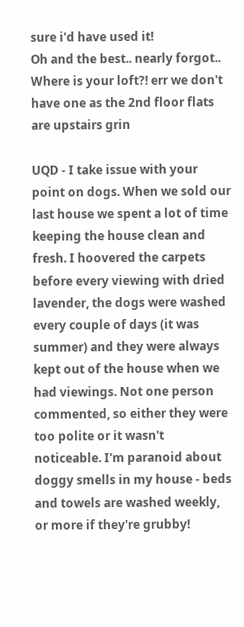sure i'd have used it!
Oh and the best.. nearly forgot..
Where is your loft?! err we don't have one as the 2nd floor flats are upstairs grin

UQD - I take issue with your point on dogs. When we sold our last house we spent a lot of time keeping the house clean and fresh. I hoovered the carpets before every viewing with dried lavender, the dogs were washed every couple of days (it was summer) and they were always kept out of the house when we had viewings. Not one person commented, so either they were too polite or it wasn't noticeable. I'm paranoid about doggy smells in my house - beds and towels are washed weekly, or more if they're grubby!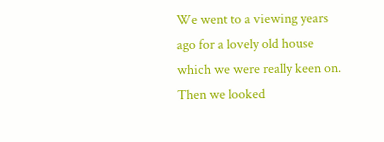We went to a viewing years ago for a lovely old house which we were really keen on. Then we looked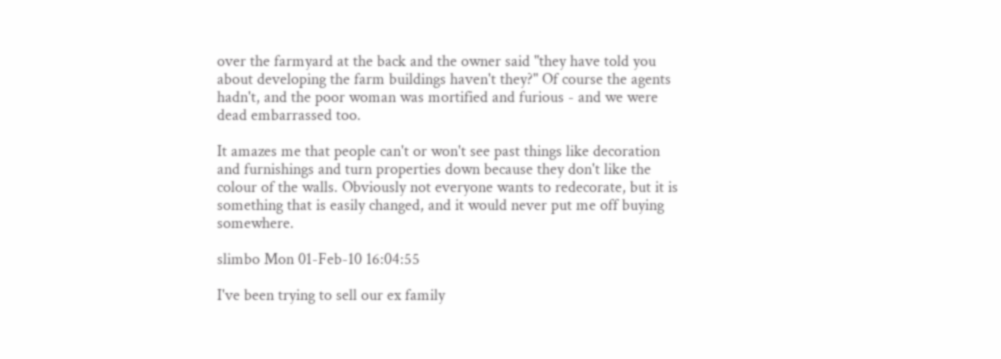over the farmyard at the back and the owner said "they have told you about developing the farm buildings haven't they?" Of course the agents hadn't, and the poor woman was mortified and furious - and we were dead embarrassed too.

It amazes me that people can't or won't see past things like decoration and furnishings and turn properties down because they don't like the colour of the walls. Obviously not everyone wants to redecorate, but it is something that is easily changed, and it would never put me off buying somewhere.

slimbo Mon 01-Feb-10 16:04:55

I've been trying to sell our ex family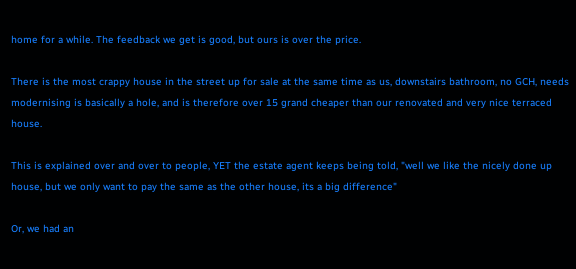home for a while. The feedback we get is good, but ours is over the price.

There is the most crappy house in the street up for sale at the same time as us, downstairs bathroom, no GCH, needs modernising is basically a hole, and is therefore over 15 grand cheaper than our renovated and very nice terraced house.

This is explained over and over to people, YET the estate agent keeps being told, "well we like the nicely done up house, but we only want to pay the same as the other house, its a big difference"

Or, we had an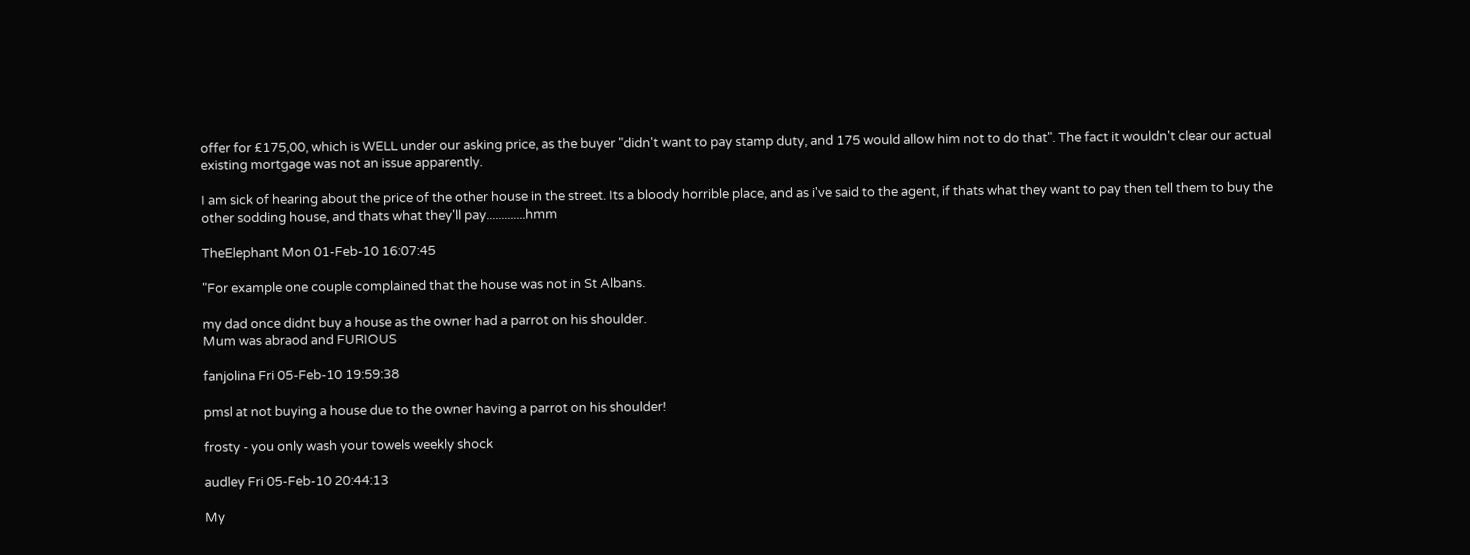offer for £175,00, which is WELL under our asking price, as the buyer "didn't want to pay stamp duty, and 175 would allow him not to do that". The fact it wouldn't clear our actual existing mortgage was not an issue apparently.

I am sick of hearing about the price of the other house in the street. Its a bloody horrible place, and as i've said to the agent, if thats what they want to pay then tell them to buy the other sodding house, and thats what they'll pay.............hmm

TheElephant Mon 01-Feb-10 16:07:45

"For example one couple complained that the house was not in St Albans.

my dad once didnt buy a house as the owner had a parrot on his shoulder.
Mum was abraod and FURIOUS

fanjolina Fri 05-Feb-10 19:59:38

pmsl at not buying a house due to the owner having a parrot on his shoulder!

frosty - you only wash your towels weekly shock

audley Fri 05-Feb-10 20:44:13

My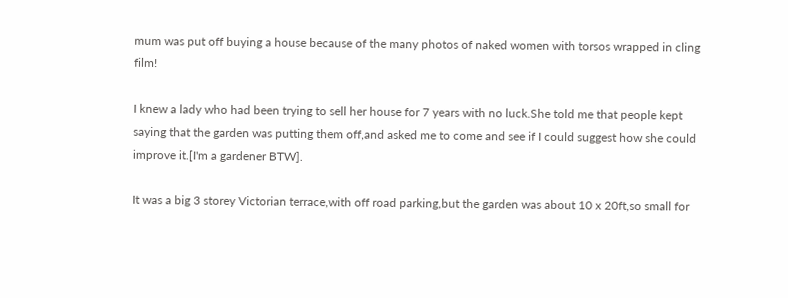mum was put off buying a house because of the many photos of naked women with torsos wrapped in cling film!

I knew a lady who had been trying to sell her house for 7 years with no luck.She told me that people kept saying that the garden was putting them off,and asked me to come and see if I could suggest how she could improve it.[I'm a gardener BTW].

It was a big 3 storey Victorian terrace,with off road parking,but the garden was about 10 x 20ft,so small for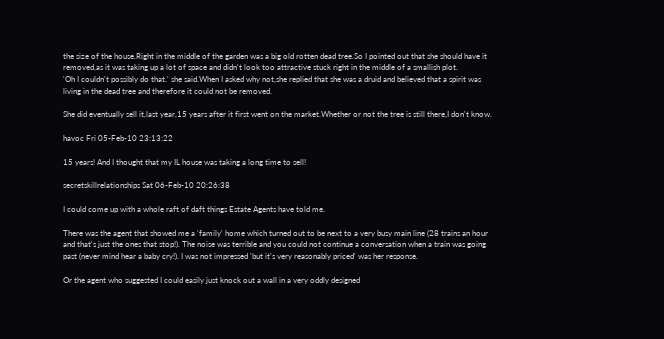the size of the house.Right in the middle of the garden was a big old rotten dead tree.So I pointed out that she should have it removed,as it was taking up a lot of space and didn't look too attractive stuck right in the middle of a smallish plot.
'Oh I couldn't possibly do that.' she said.When I asked why not,she replied that she was a druid and believed that a spirit was living in the dead tree and therefore it could not be removed.

She did eventually sell it,last year,15 years after it first went on the market.Whether or not the tree is still there,I don't know.

havoc Fri 05-Feb-10 23:13:22

15 years! And I thought that my IL house was taking a long time to sell!

secretskillrelationships Sat 06-Feb-10 20:26:38

I could come up with a whole raft of daft things Estate Agents have told me.

There was the agent that showed me a 'family' home which turned out to be next to a very busy main line (28 trains an hour and that's just the ones that stop!). The noise was terrible and you could not continue a conversation when a train was going past (never mind hear a baby cry!). I was not impressed 'but it's very reasonably priced' was her response.

Or the agent who suggested I could easily just knock out a wall in a very oddly designed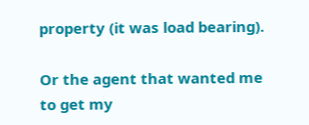property (it was load bearing).

Or the agent that wanted me to get my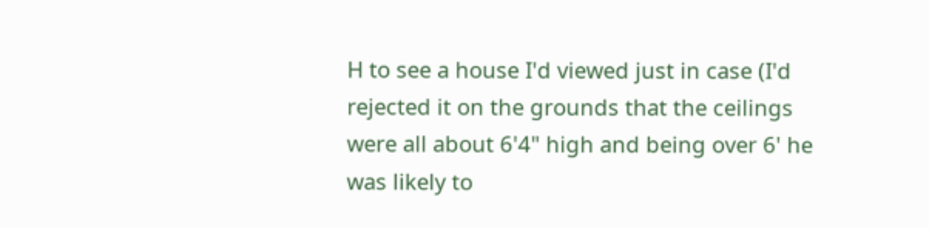H to see a house I'd viewed just in case (I'd rejected it on the grounds that the ceilings were all about 6'4" high and being over 6' he was likely to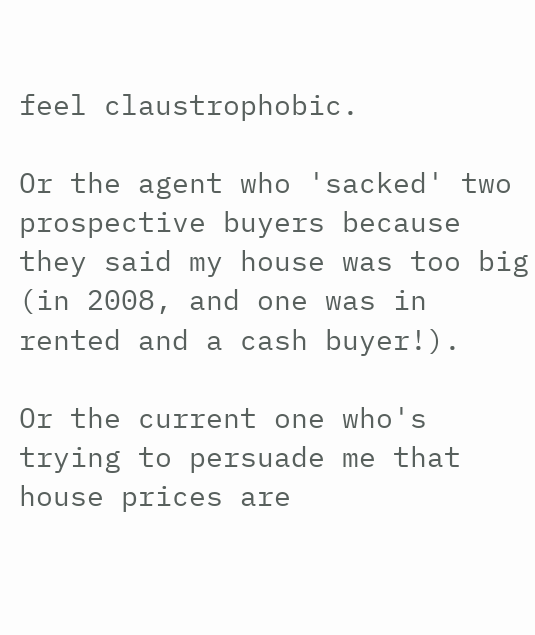feel claustrophobic.

Or the agent who 'sacked' two prospective buyers because they said my house was too big (in 2008, and one was in rented and a cash buyer!).

Or the current one who's trying to persuade me that house prices are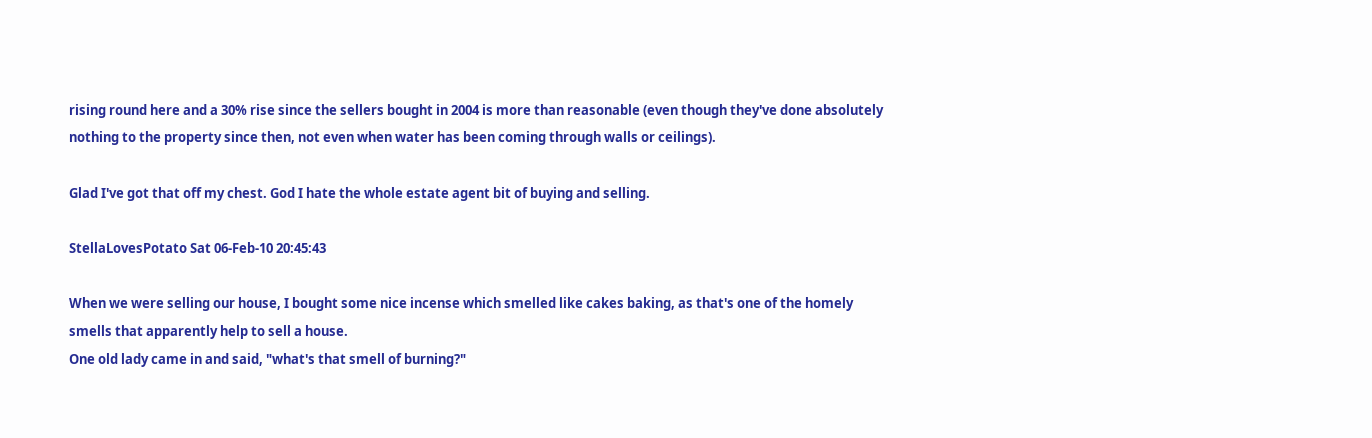rising round here and a 30% rise since the sellers bought in 2004 is more than reasonable (even though they've done absolutely nothing to the property since then, not even when water has been coming through walls or ceilings).

Glad I've got that off my chest. God I hate the whole estate agent bit of buying and selling.

StellaLovesPotato Sat 06-Feb-10 20:45:43

When we were selling our house, I bought some nice incense which smelled like cakes baking, as that's one of the homely smells that apparently help to sell a house.
One old lady came in and said, "what's that smell of burning?"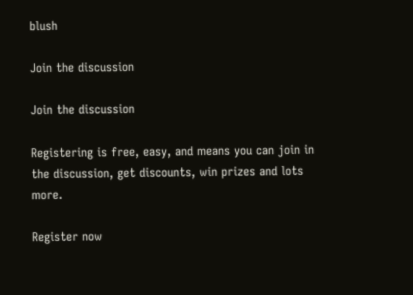blush

Join the discussion

Join the discussion

Registering is free, easy, and means you can join in the discussion, get discounts, win prizes and lots more.

Register now